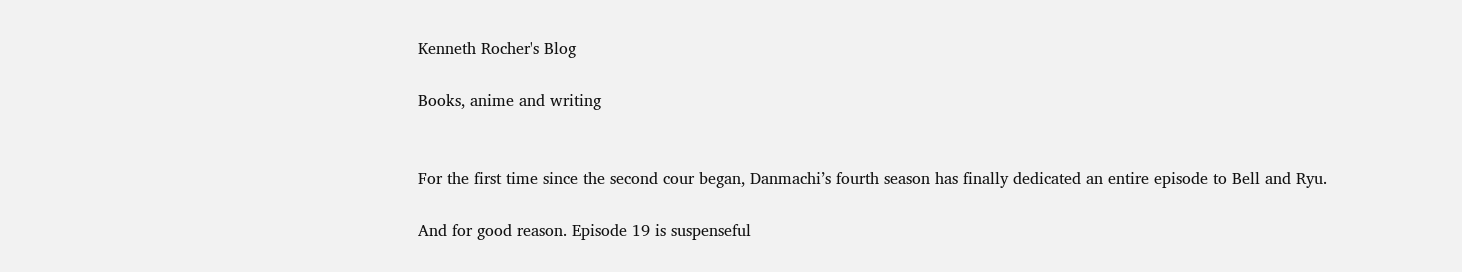Kenneth Rocher's Blog

Books, anime and writing


For the first time since the second cour began, Danmachi’s fourth season has finally dedicated an entire episode to Bell and Ryu.

And for good reason. Episode 19 is suspenseful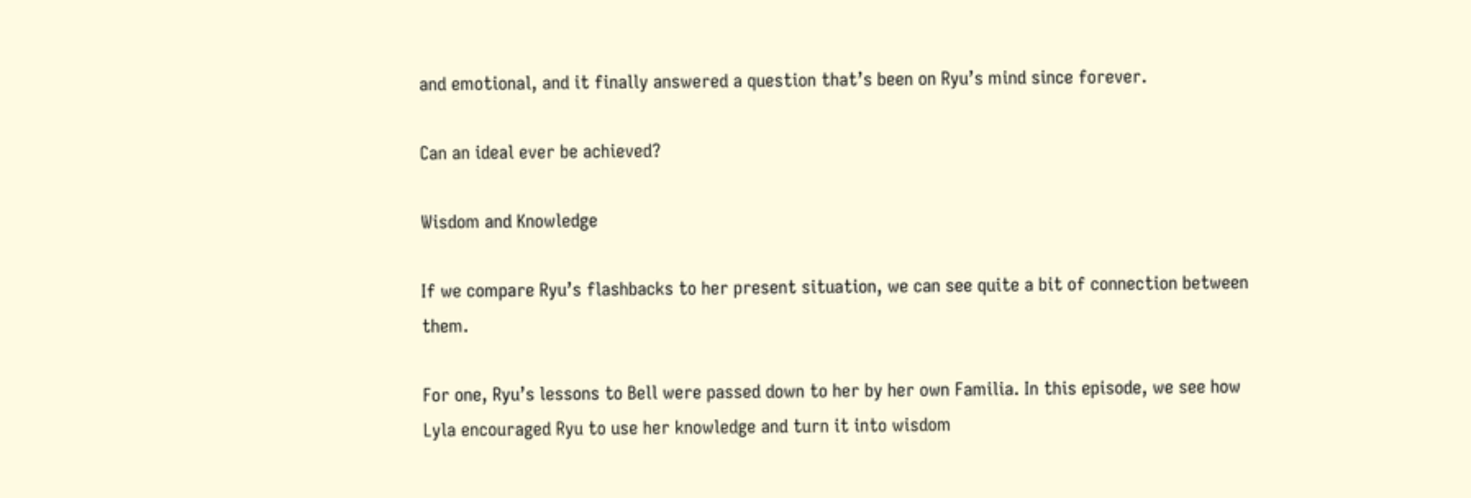and emotional, and it finally answered a question that’s been on Ryu’s mind since forever.

Can an ideal ever be achieved?

Wisdom and Knowledge

If we compare Ryu’s flashbacks to her present situation, we can see quite a bit of connection between them.

For one, Ryu’s lessons to Bell were passed down to her by her own Familia. In this episode, we see how Lyla encouraged Ryu to use her knowledge and turn it into wisdom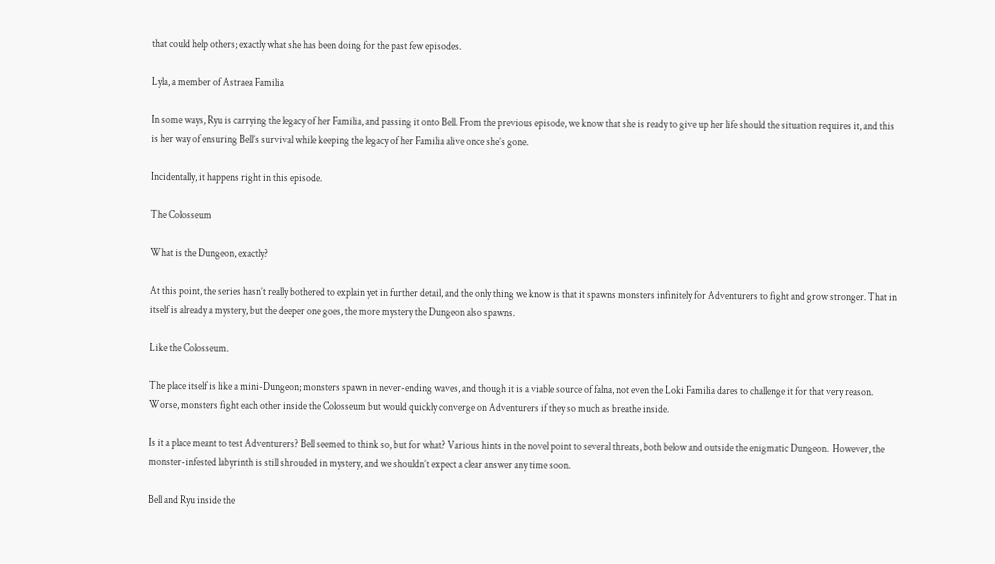that could help others; exactly what she has been doing for the past few episodes.

Lyla, a member of Astraea Familia

In some ways, Ryu is carrying the legacy of her Familia, and passing it onto Bell. From the previous episode, we know that she is ready to give up her life should the situation requires it, and this is her way of ensuring Bell’s survival while keeping the legacy of her Familia alive once she’s gone.

Incidentally, it happens right in this episode.

The Colosseum

What is the Dungeon, exactly?

At this point, the series hasn’t really bothered to explain yet in further detail, and the only thing we know is that it spawns monsters infinitely for Adventurers to fight and grow stronger. That in itself is already a mystery, but the deeper one goes, the more mystery the Dungeon also spawns.

Like the Colosseum.

The place itself is like a mini-Dungeon; monsters spawn in never-ending waves, and though it is a viable source of falna, not even the Loki Familia dares to challenge it for that very reason. Worse, monsters fight each other inside the Colosseum but would quickly converge on Adventurers if they so much as breathe inside.

Is it a place meant to test Adventurers? Bell seemed to think so, but for what? Various hints in the novel point to several threats, both below and outside the enigmatic Dungeon.  However, the monster-infested labyrinth is still shrouded in mystery, and we shouldn’t expect a clear answer any time soon.

Bell and Ryu inside the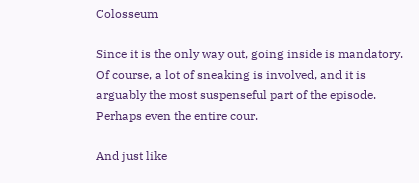Colosseum

Since it is the only way out, going inside is mandatory. Of course, a lot of sneaking is involved, and it is arguably the most suspenseful part of the episode. Perhaps even the entire cour.

And just like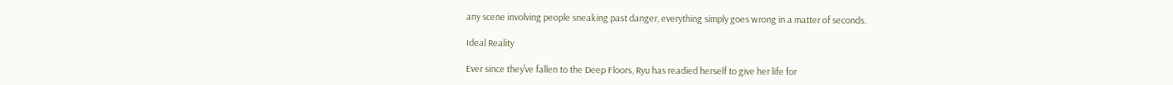any scene involving people sneaking past danger, everything simply goes wrong in a matter of seconds.

Ideal Reality

Ever since they’ve fallen to the Deep Floors, Ryu has readied herself to give her life for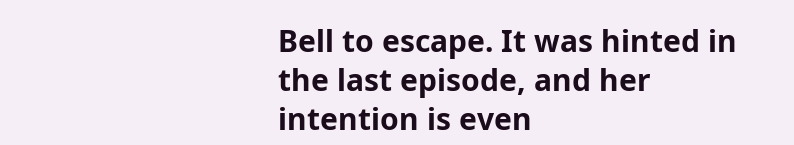Bell to escape. It was hinted in the last episode, and her intention is even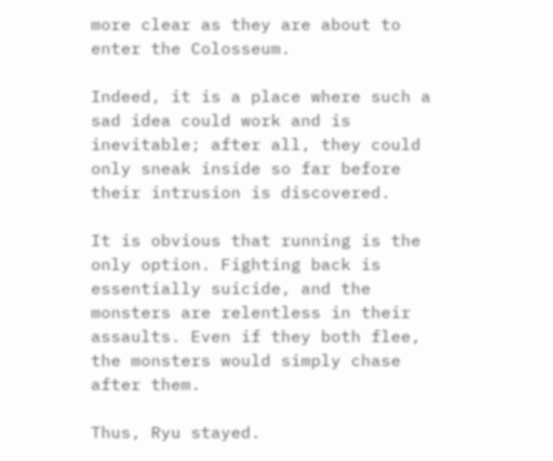more clear as they are about to enter the Colosseum.

Indeed, it is a place where such a sad idea could work and is inevitable; after all, they could only sneak inside so far before their intrusion is discovered.

It is obvious that running is the only option. Fighting back is essentially suicide, and the monsters are relentless in their assaults. Even if they both flee, the monsters would simply chase after them.

Thus, Ryu stayed.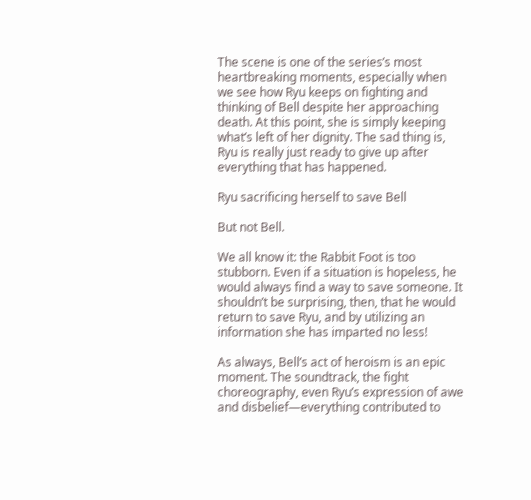The scene is one of the series’s most heartbreaking moments, especially when we see how Ryu keeps on fighting and thinking of Bell despite her approaching death. At this point, she is simply keeping what’s left of her dignity. The sad thing is, Ryu is really just ready to give up after everything that has happened.

Ryu sacrificing herself to save Bell

But not Bell.

We all know it: the Rabbit Foot is too stubborn. Even if a situation is hopeless, he would always find a way to save someone. It shouldn’t be surprising, then, that he would return to save Ryu, and by utilizing an information she has imparted no less!

As always, Bell’s act of heroism is an epic moment. The soundtrack, the fight choreography, even Ryu’s expression of awe and disbelief—everything contributed to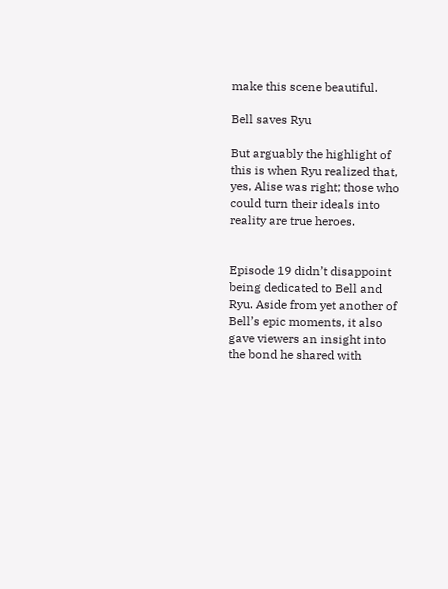make this scene beautiful.

Bell saves Ryu

But arguably the highlight of this is when Ryu realized that, yes, Alise was right; those who could turn their ideals into reality are true heroes.


Episode 19 didn’t disappoint being dedicated to Bell and Ryu. Aside from yet another of Bell’s epic moments, it also gave viewers an insight into the bond he shared with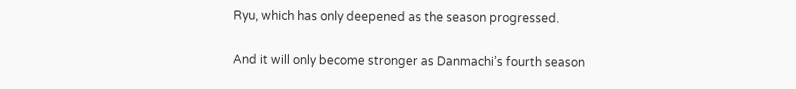Ryu, which has only deepened as the season progressed.

And it will only become stronger as Danmachi’s fourth season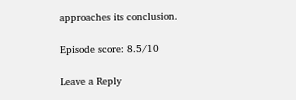approaches its conclusion.

Episode score: 8.5/10

Leave a Reply